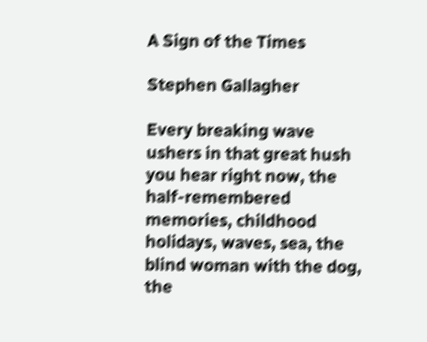A Sign of the Times

Stephen Gallagher

Every breaking wave ushers in that great hush you hear right now, the half-remembered memories, childhood holidays, waves, sea, the blind woman with the dog, the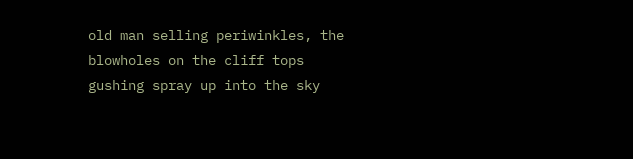old man selling periwinkles, the blowholes on the cliff tops gushing spray up into the sky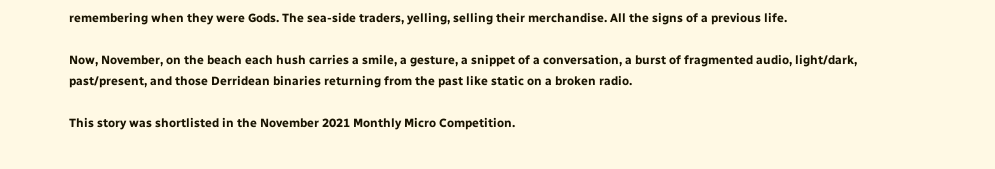remembering when they were Gods. The sea-side traders, yelling, selling their merchandise. All the signs of a previous life.

Now, November, on the beach each hush carries a smile, a gesture, a snippet of a conversation, a burst of fragmented audio, light/dark, past/present, and those Derridean binaries returning from the past like static on a broken radio.

This story was shortlisted in the November 2021 Monthly Micro Competition.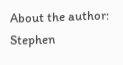About the author: Stephen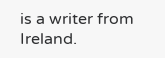is a writer from Ireland.